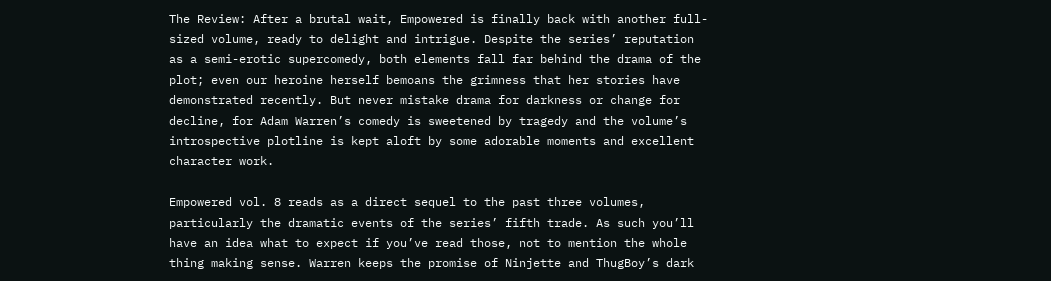The Review: After a brutal wait, Empowered is finally back with another full-sized volume, ready to delight and intrigue. Despite the series’ reputation as a semi-erotic supercomedy, both elements fall far behind the drama of the plot; even our heroine herself bemoans the grimness that her stories have demonstrated recently. But never mistake drama for darkness or change for decline, for Adam Warren’s comedy is sweetened by tragedy and the volume’s introspective plotline is kept aloft by some adorable moments and excellent character work.

Empowered vol. 8 reads as a direct sequel to the past three volumes, particularly the dramatic events of the series’ fifth trade. As such you’ll have an idea what to expect if you’ve read those, not to mention the whole thing making sense. Warren keeps the promise of Ninjette and ThugBoy’s dark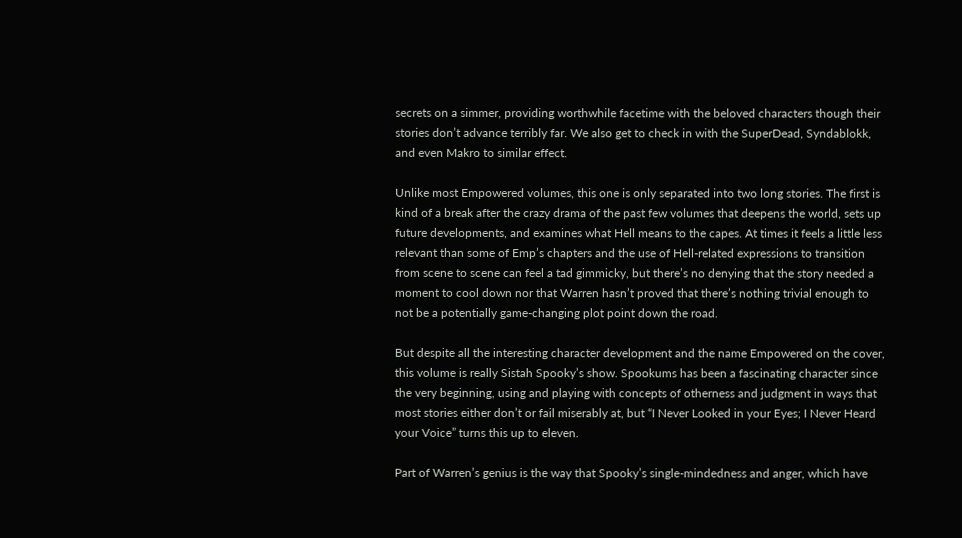secrets on a simmer, providing worthwhile facetime with the beloved characters though their stories don’t advance terribly far. We also get to check in with the SuperDead, Syndablokk, and even Makro to similar effect.

Unlike most Empowered volumes, this one is only separated into two long stories. The first is kind of a break after the crazy drama of the past few volumes that deepens the world, sets up future developments, and examines what Hell means to the capes. At times it feels a little less relevant than some of Emp’s chapters and the use of Hell-related expressions to transition from scene to scene can feel a tad gimmicky, but there’s no denying that the story needed a moment to cool down nor that Warren hasn’t proved that there’s nothing trivial enough to not be a potentially game-changing plot point down the road.

But despite all the interesting character development and the name Empowered on the cover, this volume is really Sistah Spooky’s show. Spookums has been a fascinating character since the very beginning, using and playing with concepts of otherness and judgment in ways that most stories either don’t or fail miserably at, but “I Never Looked in your Eyes; I Never Heard your Voice” turns this up to eleven.

Part of Warren’s genius is the way that Spooky’s single-mindedness and anger, which have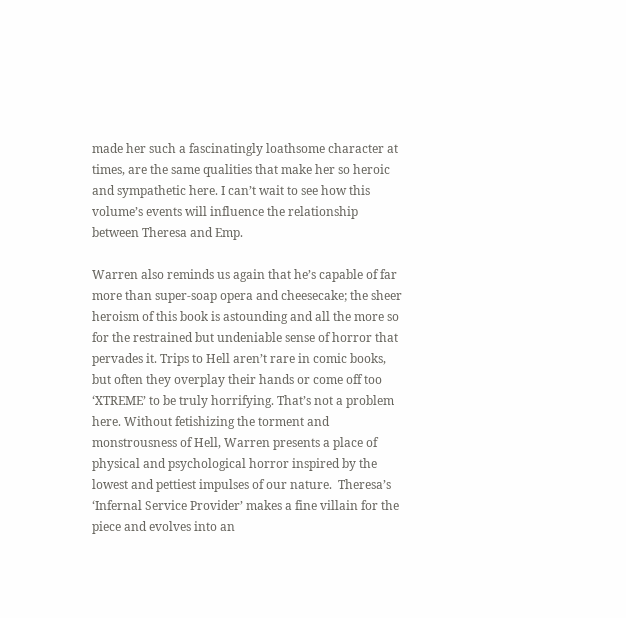made her such a fascinatingly loathsome character at times, are the same qualities that make her so heroic and sympathetic here. I can’t wait to see how this volume’s events will influence the relationship between Theresa and Emp.

Warren also reminds us again that he’s capable of far more than super-soap opera and cheesecake; the sheer heroism of this book is astounding and all the more so for the restrained but undeniable sense of horror that pervades it. Trips to Hell aren’t rare in comic books, but often they overplay their hands or come off too ‘XTREME’ to be truly horrifying. That’s not a problem here. Without fetishizing the torment and monstrousness of Hell, Warren presents a place of physical and psychological horror inspired by the lowest and pettiest impulses of our nature.  Theresa’s ‘Infernal Service Provider’ makes a fine villain for the piece and evolves into an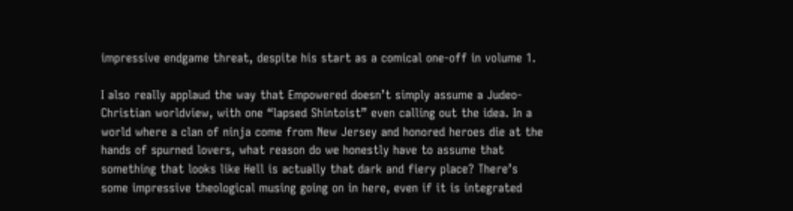impressive endgame threat, despite his start as a comical one-off in volume 1.

I also really applaud the way that Empowered doesn’t simply assume a Judeo-Christian worldview, with one “lapsed Shintoist” even calling out the idea. In a world where a clan of ninja come from New Jersey and honored heroes die at the hands of spurned lovers, what reason do we honestly have to assume that something that looks like Hell is actually that dark and fiery place? There’s some impressive theological musing going on in here, even if it is integrated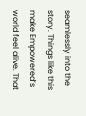seamlessly into the story. Things like this make Empowered’s world feel alive. That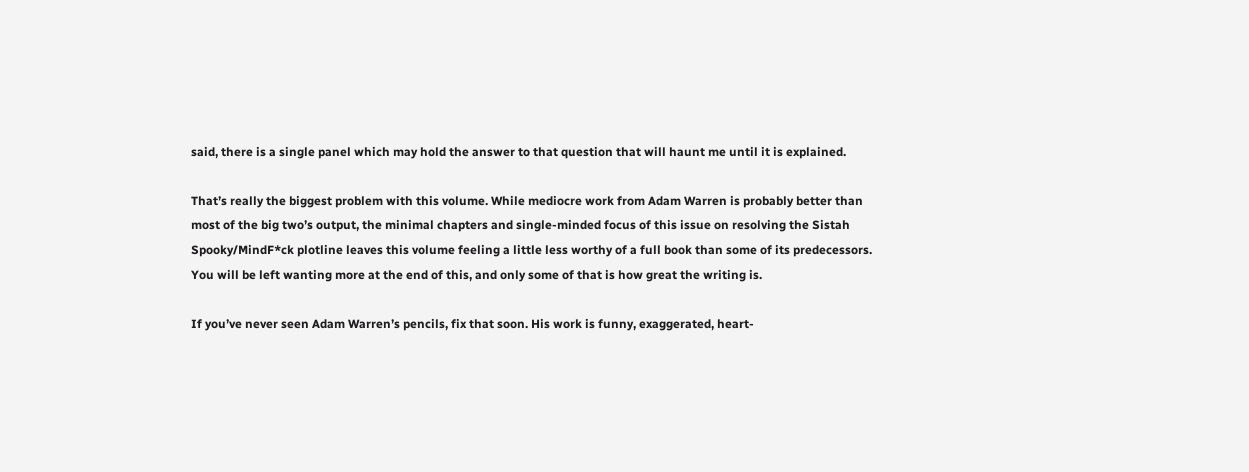said, there is a single panel which may hold the answer to that question that will haunt me until it is explained.

That’s really the biggest problem with this volume. While mediocre work from Adam Warren is probably better than most of the big two’s output, the minimal chapters and single-minded focus of this issue on resolving the Sistah Spooky/MindF*ck plotline leaves this volume feeling a little less worthy of a full book than some of its predecessors. You will be left wanting more at the end of this, and only some of that is how great the writing is.

If you’ve never seen Adam Warren’s pencils, fix that soon. His work is funny, exaggerated, heart-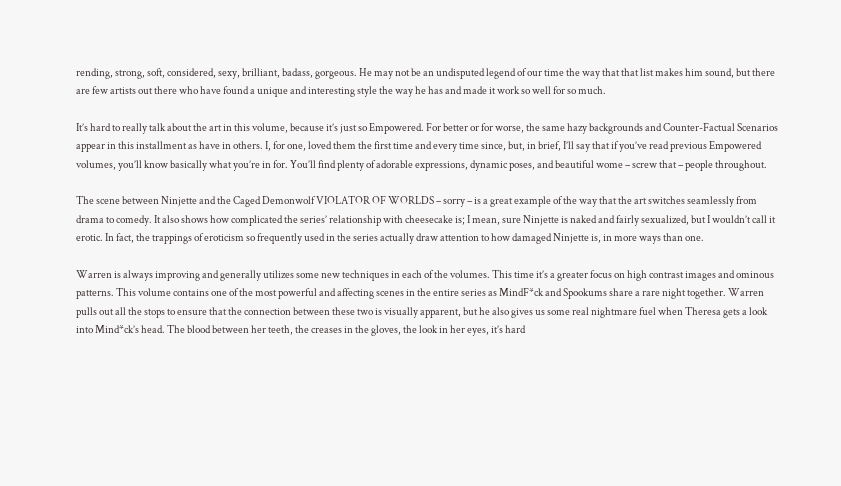rending, strong, soft, considered, sexy, brilliant, badass, gorgeous. He may not be an undisputed legend of our time the way that that list makes him sound, but there are few artists out there who have found a unique and interesting style the way he has and made it work so well for so much.

It’s hard to really talk about the art in this volume, because it’s just so Empowered. For better or for worse, the same hazy backgrounds and Counter-Factual Scenarios appear in this installment as have in others. I, for one, loved them the first time and every time since, but, in brief, I’ll say that if you’ve read previous Empowered volumes, you’ll know basically what you’re in for. You’ll find plenty of adorable expressions, dynamic poses, and beautiful wome – screw that – people throughout.

The scene between Ninjette and the Caged Demonwolf VIOLATOR OF WORLDS – sorry – is a great example of the way that the art switches seamlessly from drama to comedy. It also shows how complicated the series’ relationship with cheesecake is; I mean, sure Ninjette is naked and fairly sexualized, but I wouldn’t call it erotic. In fact, the trappings of eroticism so frequently used in the series actually draw attention to how damaged Ninjette is, in more ways than one.

Warren is always improving and generally utilizes some new techniques in each of the volumes. This time it’s a greater focus on high contrast images and ominous patterns. This volume contains one of the most powerful and affecting scenes in the entire series as MindF*ck and Spookums share a rare night together. Warren pulls out all the stops to ensure that the connection between these two is visually apparent, but he also gives us some real nightmare fuel when Theresa gets a look into Mind*ck’s head. The blood between her teeth, the creases in the gloves, the look in her eyes, it’s hard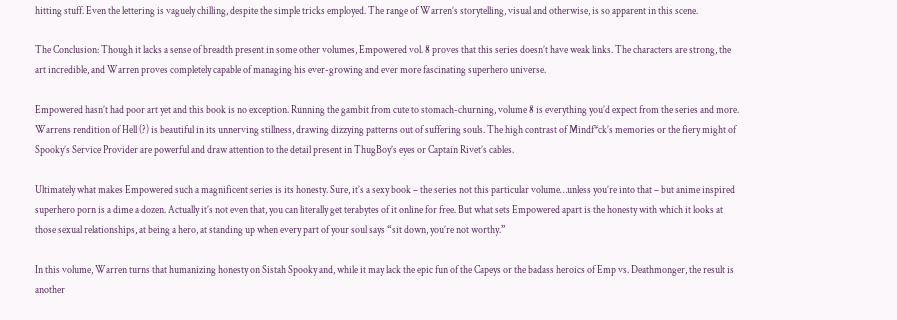hitting stuff. Even the lettering is vaguely chilling, despite the simple tricks employed. The range of Warren’s storytelling, visual and otherwise, is so apparent in this scene.

The Conclusion: Though it lacks a sense of breadth present in some other volumes, Empowered vol. 8 proves that this series doesn’t have weak links. The characters are strong, the art incredible, and Warren proves completely capable of managing his ever-growing and ever more fascinating superhero universe.

Empowered hasn’t had poor art yet and this book is no exception. Running the gambit from cute to stomach-churning, volume 8 is everything you’d expect from the series and more. Warrens rendition of Hell (?) is beautiful in its unnerving stillness, drawing dizzying patterns out of suffering souls. The high contrast of Mindf*ck’s memories or the fiery might of Spooky’s Service Provider are powerful and draw attention to the detail present in ThugBoy’s eyes or Captain Rivet’s cables.

Ultimately what makes Empowered such a magnificent series is its honesty. Sure, it’s a sexy book – the series not this particular volume…unless you’re into that – but anime inspired superhero porn is a dime a dozen. Actually it’s not even that, you can literally get terabytes of it online for free. But what sets Empowered apart is the honesty with which it looks at those sexual relationships, at being a hero, at standing up when every part of your soul says “sit down, you’re not worthy.”

In this volume, Warren turns that humanizing honesty on Sistah Spooky and, while it may lack the epic fun of the Capeys or the badass heroics of Emp vs. Deathmonger, the result is another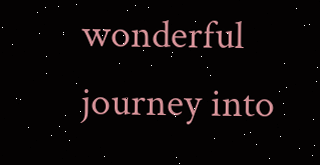wonderful journey into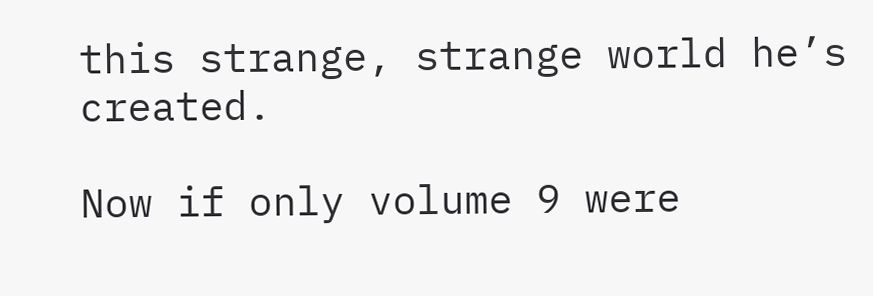this strange, strange world he’s created.

Now if only volume 9 were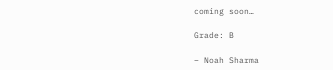coming soon…

Grade: B

– Noah Sharma